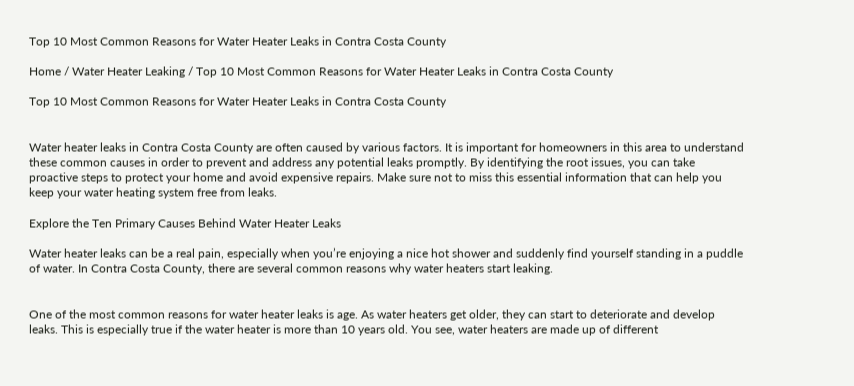Top 10 Most Common Reasons for Water Heater Leaks in Contra Costa County

Home / Water Heater Leaking / Top 10 Most Common Reasons for Water Heater Leaks in Contra Costa County

Top 10 Most Common Reasons for Water Heater Leaks in Contra Costa County


Water heater leaks in Contra Costa County are often caused by various factors. It is important for homeowners in this area to understand these common causes in order to prevent and address any potential leaks promptly. By identifying the root issues, you can take proactive steps to protect your home and avoid expensive repairs. Make sure not to miss this essential information that can help you keep your water heating system free from leaks.

Explore the Ten Primary Causes Behind Water Heater Leaks

Water heater leaks can be a real pain, especially when you’re enjoying a nice hot shower and suddenly find yourself standing in a puddle of water. In Contra Costa County, there are several common reasons why water heaters start leaking.


One of the most common reasons for water heater leaks is age. As water heaters get older, they can start to deteriorate and develop leaks. This is especially true if the water heater is more than 10 years old. You see, water heaters are made up of different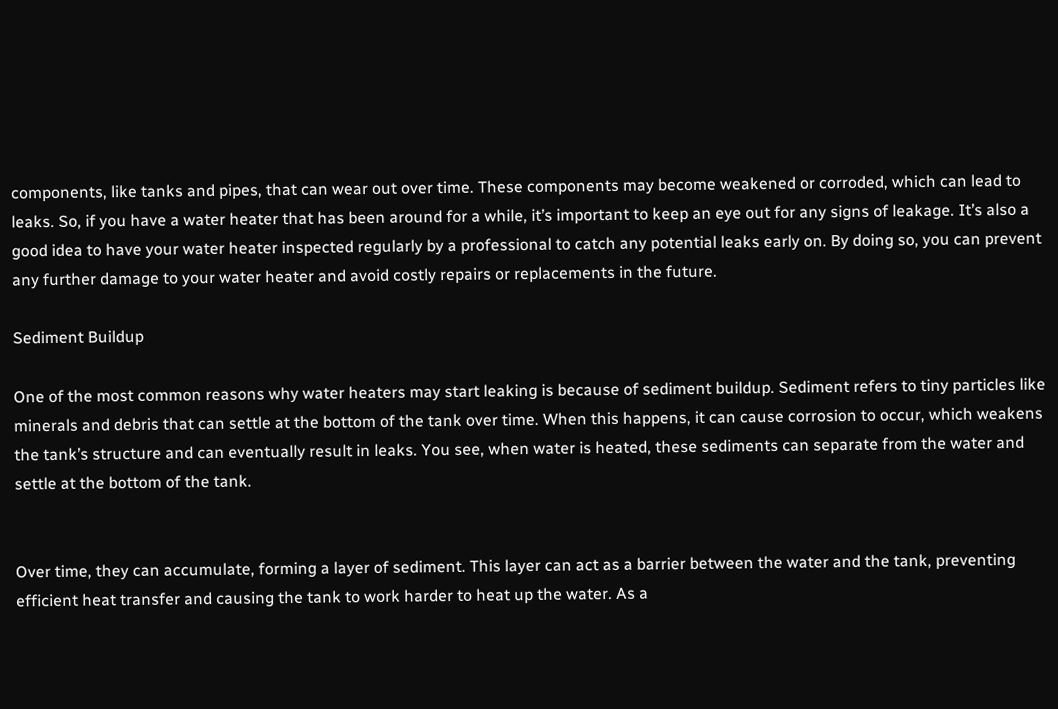components, like tanks and pipes, that can wear out over time. These components may become weakened or corroded, which can lead to leaks. So, if you have a water heater that has been around for a while, it’s important to keep an eye out for any signs of leakage. It’s also a good idea to have your water heater inspected regularly by a professional to catch any potential leaks early on. By doing so, you can prevent any further damage to your water heater and avoid costly repairs or replacements in the future.

Sediment Buildup

One of the most common reasons why water heaters may start leaking is because of sediment buildup. Sediment refers to tiny particles like minerals and debris that can settle at the bottom of the tank over time. When this happens, it can cause corrosion to occur, which weakens the tank’s structure and can eventually result in leaks. You see, when water is heated, these sediments can separate from the water and settle at the bottom of the tank.


Over time, they can accumulate, forming a layer of sediment. This layer can act as a barrier between the water and the tank, preventing efficient heat transfer and causing the tank to work harder to heat up the water. As a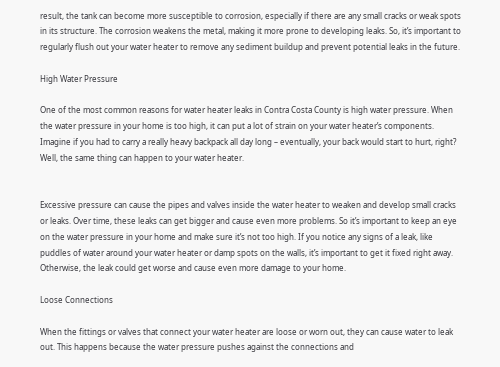result, the tank can become more susceptible to corrosion, especially if there are any small cracks or weak spots in its structure. The corrosion weakens the metal, making it more prone to developing leaks. So, it’s important to regularly flush out your water heater to remove any sediment buildup and prevent potential leaks in the future.

High Water Pressure

One of the most common reasons for water heater leaks in Contra Costa County is high water pressure. When the water pressure in your home is too high, it can put a lot of strain on your water heater’s components. Imagine if you had to carry a really heavy backpack all day long – eventually, your back would start to hurt, right? Well, the same thing can happen to your water heater.


Excessive pressure can cause the pipes and valves inside the water heater to weaken and develop small cracks or leaks. Over time, these leaks can get bigger and cause even more problems. So it’s important to keep an eye on the water pressure in your home and make sure it’s not too high. If you notice any signs of a leak, like puddles of water around your water heater or damp spots on the walls, it’s important to get it fixed right away. Otherwise, the leak could get worse and cause even more damage to your home.

Loose Connections

When the fittings or valves that connect your water heater are loose or worn out, they can cause water to leak out. This happens because the water pressure pushes against the connections and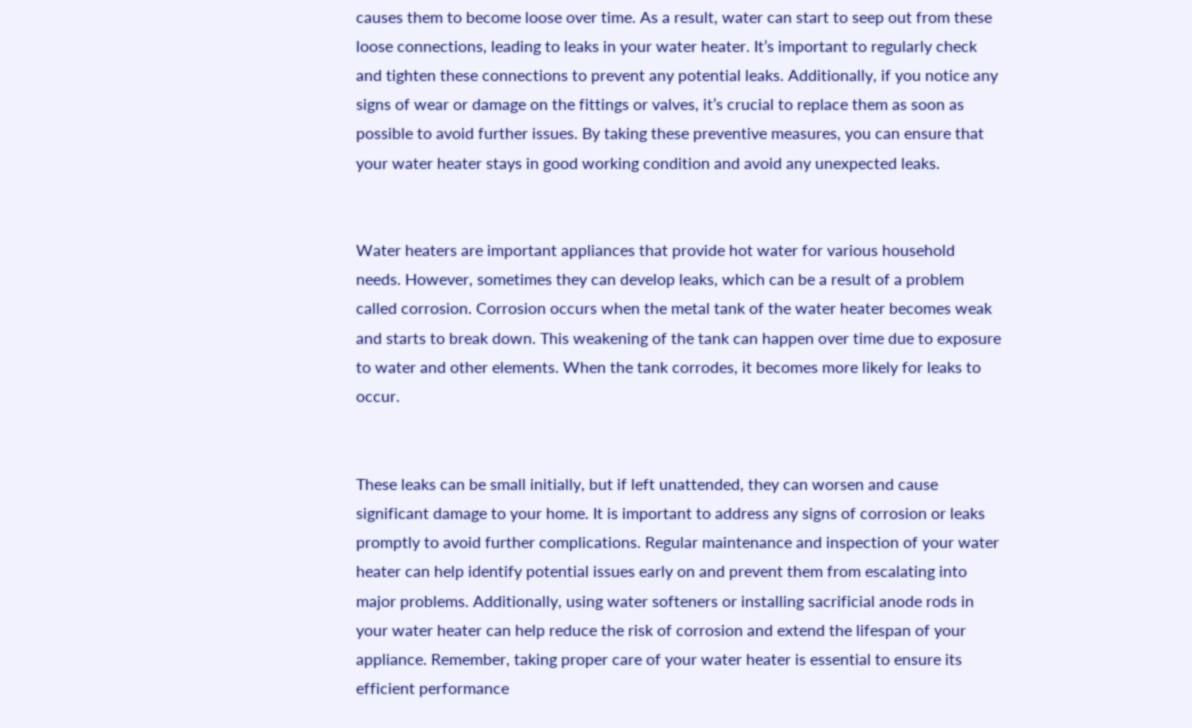causes them to become loose over time. As a result, water can start to seep out from these loose connections, leading to leaks in your water heater. It’s important to regularly check and tighten these connections to prevent any potential leaks. Additionally, if you notice any signs of wear or damage on the fittings or valves, it’s crucial to replace them as soon as possible to avoid further issues. By taking these preventive measures, you can ensure that your water heater stays in good working condition and avoid any unexpected leaks.


Water heaters are important appliances that provide hot water for various household needs. However, sometimes they can develop leaks, which can be a result of a problem called corrosion. Corrosion occurs when the metal tank of the water heater becomes weak and starts to break down. This weakening of the tank can happen over time due to exposure to water and other elements. When the tank corrodes, it becomes more likely for leaks to occur.


These leaks can be small initially, but if left unattended, they can worsen and cause significant damage to your home. It is important to address any signs of corrosion or leaks promptly to avoid further complications. Regular maintenance and inspection of your water heater can help identify potential issues early on and prevent them from escalating into major problems. Additionally, using water softeners or installing sacrificial anode rods in your water heater can help reduce the risk of corrosion and extend the lifespan of your appliance. Remember, taking proper care of your water heater is essential to ensure its efficient performance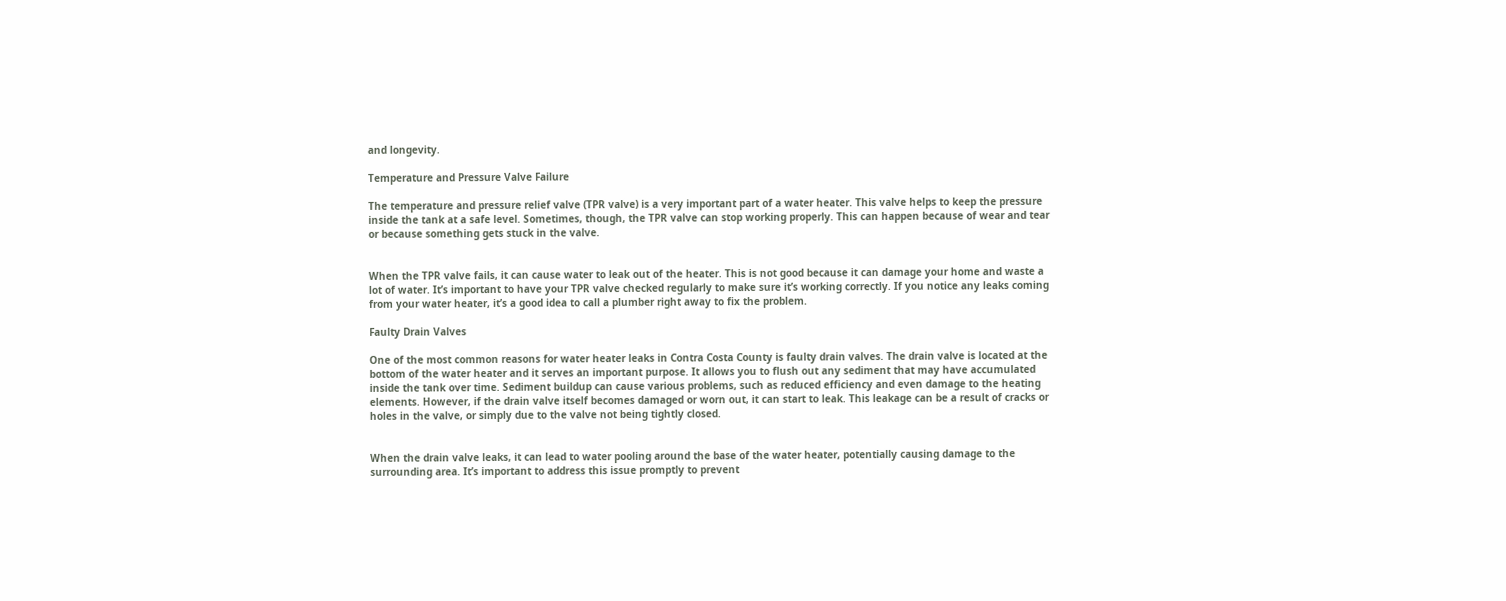and longevity.

Temperature and Pressure Valve Failure

The temperature and pressure relief valve (TPR valve) is a very important part of a water heater. This valve helps to keep the pressure inside the tank at a safe level. Sometimes, though, the TPR valve can stop working properly. This can happen because of wear and tear or because something gets stuck in the valve.


When the TPR valve fails, it can cause water to leak out of the heater. This is not good because it can damage your home and waste a lot of water. It’s important to have your TPR valve checked regularly to make sure it’s working correctly. If you notice any leaks coming from your water heater, it’s a good idea to call a plumber right away to fix the problem.

Faulty Drain Valves

One of the most common reasons for water heater leaks in Contra Costa County is faulty drain valves. The drain valve is located at the bottom of the water heater and it serves an important purpose. It allows you to flush out any sediment that may have accumulated inside the tank over time. Sediment buildup can cause various problems, such as reduced efficiency and even damage to the heating elements. However, if the drain valve itself becomes damaged or worn out, it can start to leak. This leakage can be a result of cracks or holes in the valve, or simply due to the valve not being tightly closed.


When the drain valve leaks, it can lead to water pooling around the base of the water heater, potentially causing damage to the surrounding area. It’s important to address this issue promptly to prevent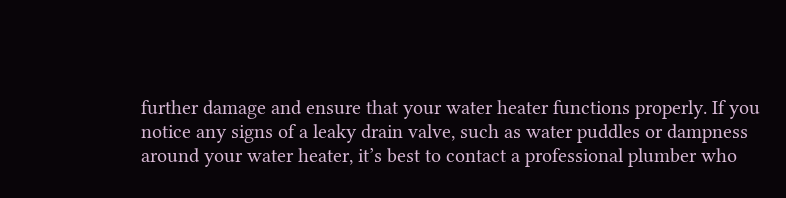further damage and ensure that your water heater functions properly. If you notice any signs of a leaky drain valve, such as water puddles or dampness around your water heater, it’s best to contact a professional plumber who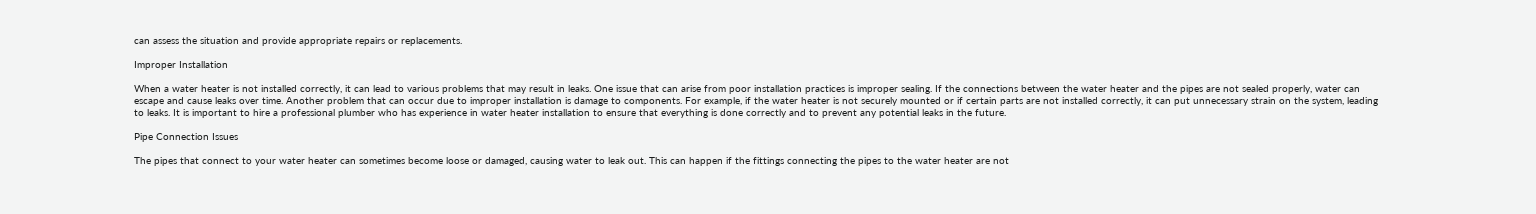can assess the situation and provide appropriate repairs or replacements.

Improper Installation

When a water heater is not installed correctly, it can lead to various problems that may result in leaks. One issue that can arise from poor installation practices is improper sealing. If the connections between the water heater and the pipes are not sealed properly, water can escape and cause leaks over time. Another problem that can occur due to improper installation is damage to components. For example, if the water heater is not securely mounted or if certain parts are not installed correctly, it can put unnecessary strain on the system, leading to leaks. It is important to hire a professional plumber who has experience in water heater installation to ensure that everything is done correctly and to prevent any potential leaks in the future.

Pipe Connection Issues

The pipes that connect to your water heater can sometimes become loose or damaged, causing water to leak out. This can happen if the fittings connecting the pipes to the water heater are not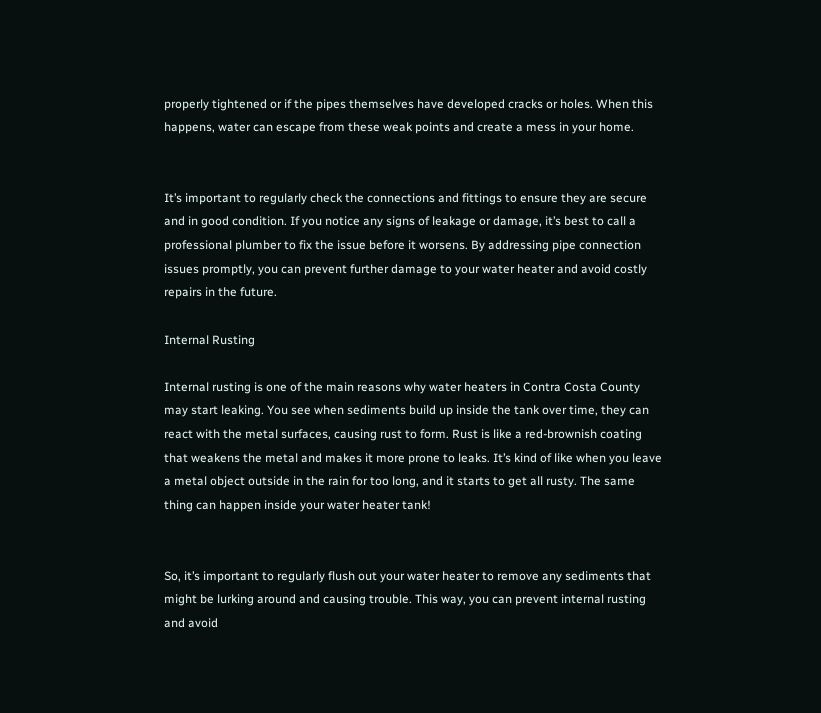properly tightened or if the pipes themselves have developed cracks or holes. When this happens, water can escape from these weak points and create a mess in your home.


It’s important to regularly check the connections and fittings to ensure they are secure and in good condition. If you notice any signs of leakage or damage, it’s best to call a professional plumber to fix the issue before it worsens. By addressing pipe connection issues promptly, you can prevent further damage to your water heater and avoid costly repairs in the future.

Internal Rusting

Internal rusting is one of the main reasons why water heaters in Contra Costa County may start leaking. You see when sediments build up inside the tank over time, they can react with the metal surfaces, causing rust to form. Rust is like a red-brownish coating that weakens the metal and makes it more prone to leaks. It’s kind of like when you leave a metal object outside in the rain for too long, and it starts to get all rusty. The same thing can happen inside your water heater tank!


So, it’s important to regularly flush out your water heater to remove any sediments that might be lurking around and causing trouble. This way, you can prevent internal rusting and avoid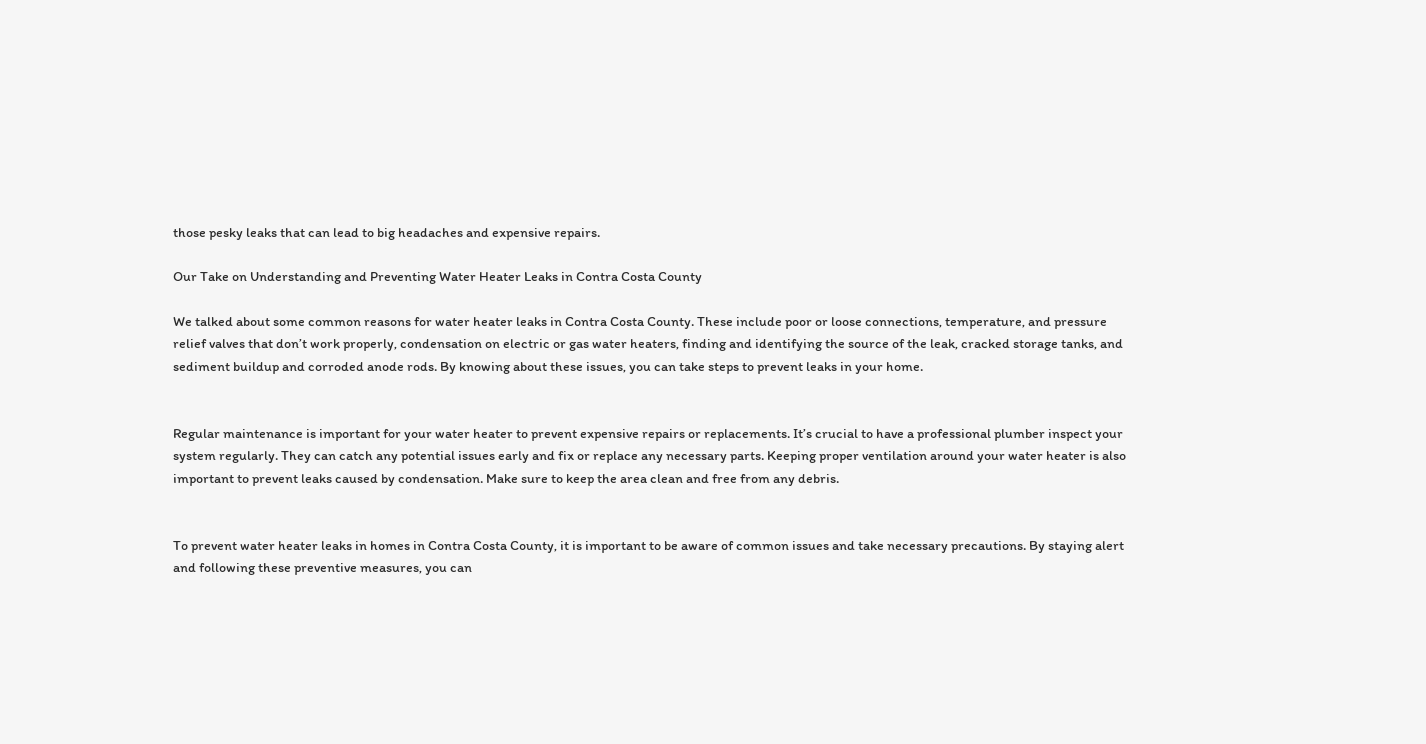those pesky leaks that can lead to big headaches and expensive repairs.

Our Take on Understanding and Preventing Water Heater Leaks in Contra Costa County

We talked about some common reasons for water heater leaks in Contra Costa County. These include poor or loose connections, temperature, and pressure relief valves that don’t work properly, condensation on electric or gas water heaters, finding and identifying the source of the leak, cracked storage tanks, and sediment buildup and corroded anode rods. By knowing about these issues, you can take steps to prevent leaks in your home.


Regular maintenance is important for your water heater to prevent expensive repairs or replacements. It’s crucial to have a professional plumber inspect your system regularly. They can catch any potential issues early and fix or replace any necessary parts. Keeping proper ventilation around your water heater is also important to prevent leaks caused by condensation. Make sure to keep the area clean and free from any debris.


To prevent water heater leaks in homes in Contra Costa County, it is important to be aware of common issues and take necessary precautions. By staying alert and following these preventive measures, you can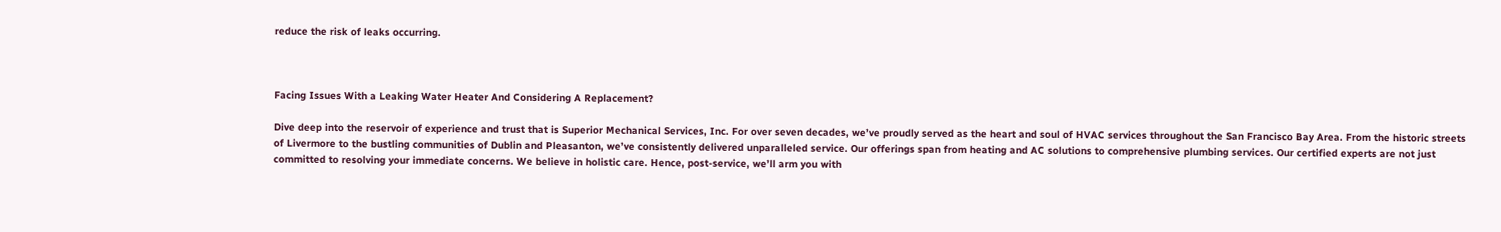reduce the risk of leaks occurring.



Facing Issues With a Leaking Water Heater And Considering A Replacement?

Dive deep into the reservoir of experience and trust that is Superior Mechanical Services, Inc. For over seven decades, we’ve proudly served as the heart and soul of HVAC services throughout the San Francisco Bay Area. From the historic streets of Livermore to the bustling communities of Dublin and Pleasanton, we’ve consistently delivered unparalleled service. Our offerings span from heating and AC solutions to comprehensive plumbing services. Our certified experts are not just committed to resolving your immediate concerns. We believe in holistic care. Hence, post-service, we’ll arm you with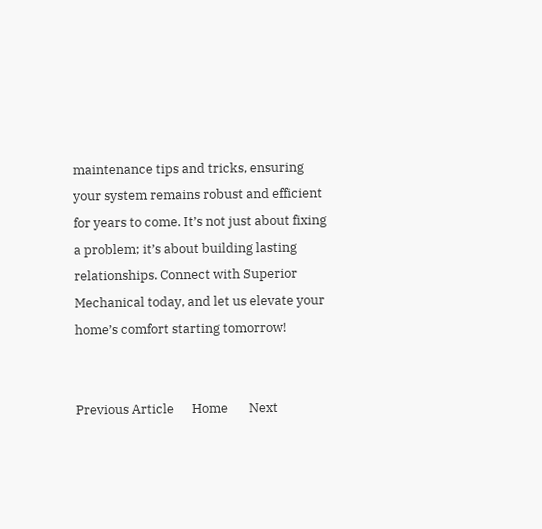maintenance tips and tricks, ensuring your system remains robust and efficient for years to come. It’s not just about fixing a problem; it’s about building lasting relationships. Connect with Superior Mechanical today, and let us elevate your home’s comfort starting tomorrow!


Previous Article      Home       Next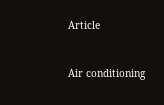Article


Air conditioning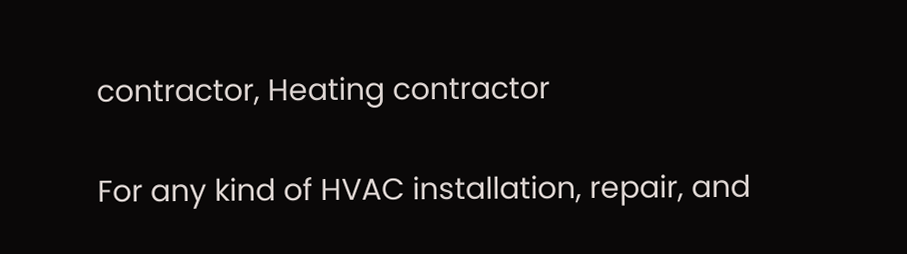contractor, Heating contractor

For any kind of HVAC installation, repair, and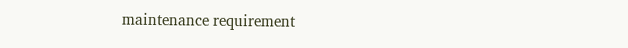maintenance requirement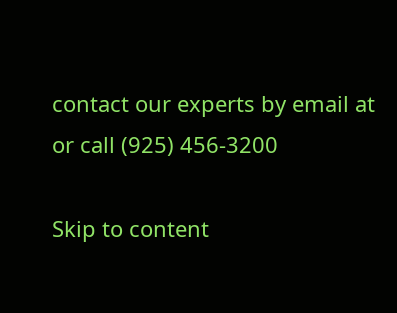contact our experts by email at or call (925) 456-3200

Skip to content